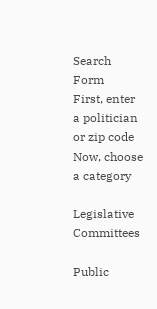Search Form
First, enter a politician or zip code
Now, choose a category

Legislative Committees

Public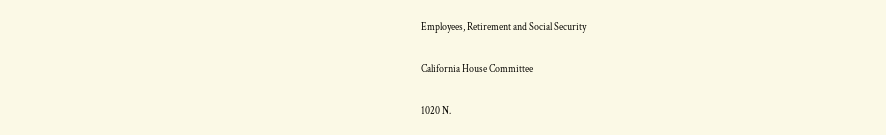Employees, Retirement and Social Security

California House Committee

1020 N.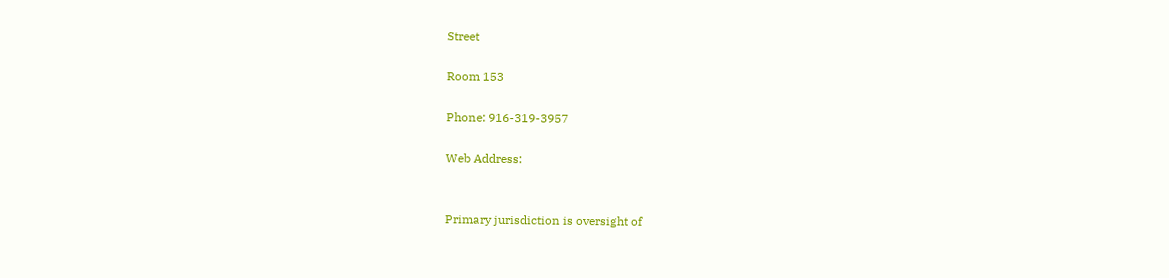Street

Room 153

Phone: 916-319-3957

Web Address:


Primary jurisdiction is oversight of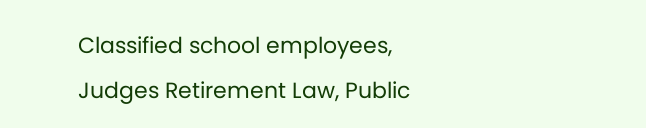Classified school employees, Judges Retirement Law, Public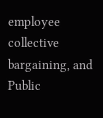employee collective bargaining, and Public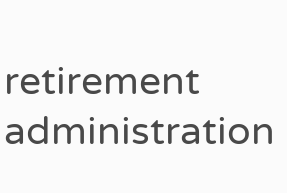retirement administration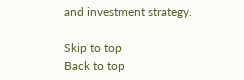and investment strategy.

Skip to top
Back to top